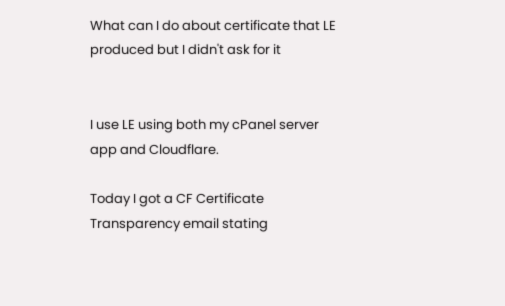What can I do about certificate that LE produced but I didn't ask for it


I use LE using both my cPanel server app and Cloudflare.

Today I got a CF Certificate Transparency email stating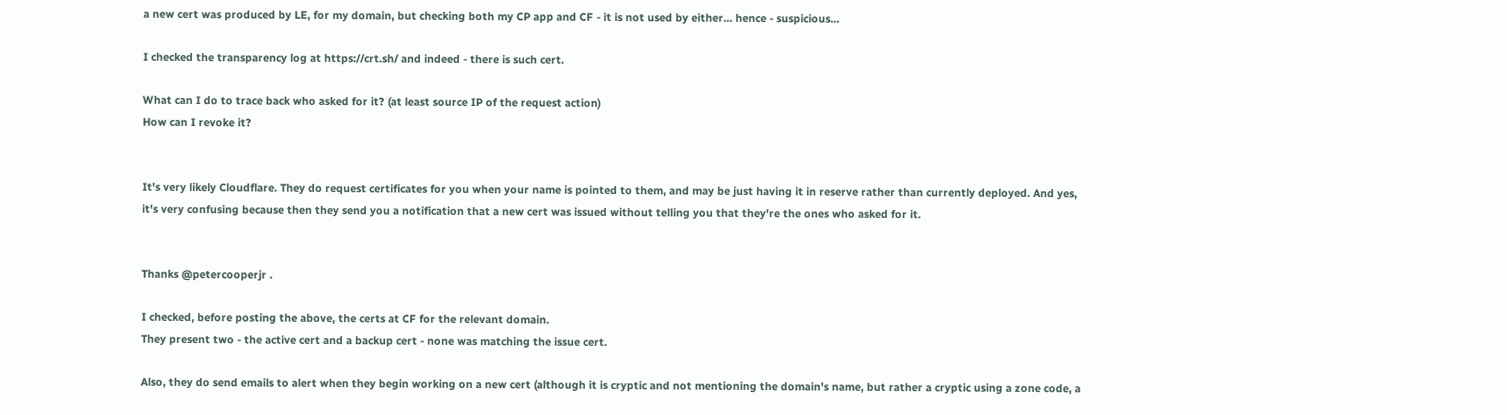a new cert was produced by LE, for my domain, but checking both my CP app and CF - it is not used by either... hence - suspicious...

I checked the transparency log at https://crt.sh/ and indeed - there is such cert.

What can I do to trace back who asked for it? (at least source IP of the request action)
How can I revoke it?


It's very likely Cloudflare. They do request certificates for you when your name is pointed to them, and may be just having it in reserve rather than currently deployed. And yes, it's very confusing because then they send you a notification that a new cert was issued without telling you that they're the ones who asked for it.


Thanks @petercooperjr .

I checked, before posting the above, the certs at CF for the relevant domain.
They present two - the active cert and a backup cert - none was matching the issue cert.

Also, they do send emails to alert when they begin working on a new cert (although it is cryptic and not mentioning the domain's name, but rather a cryptic using a zone code, a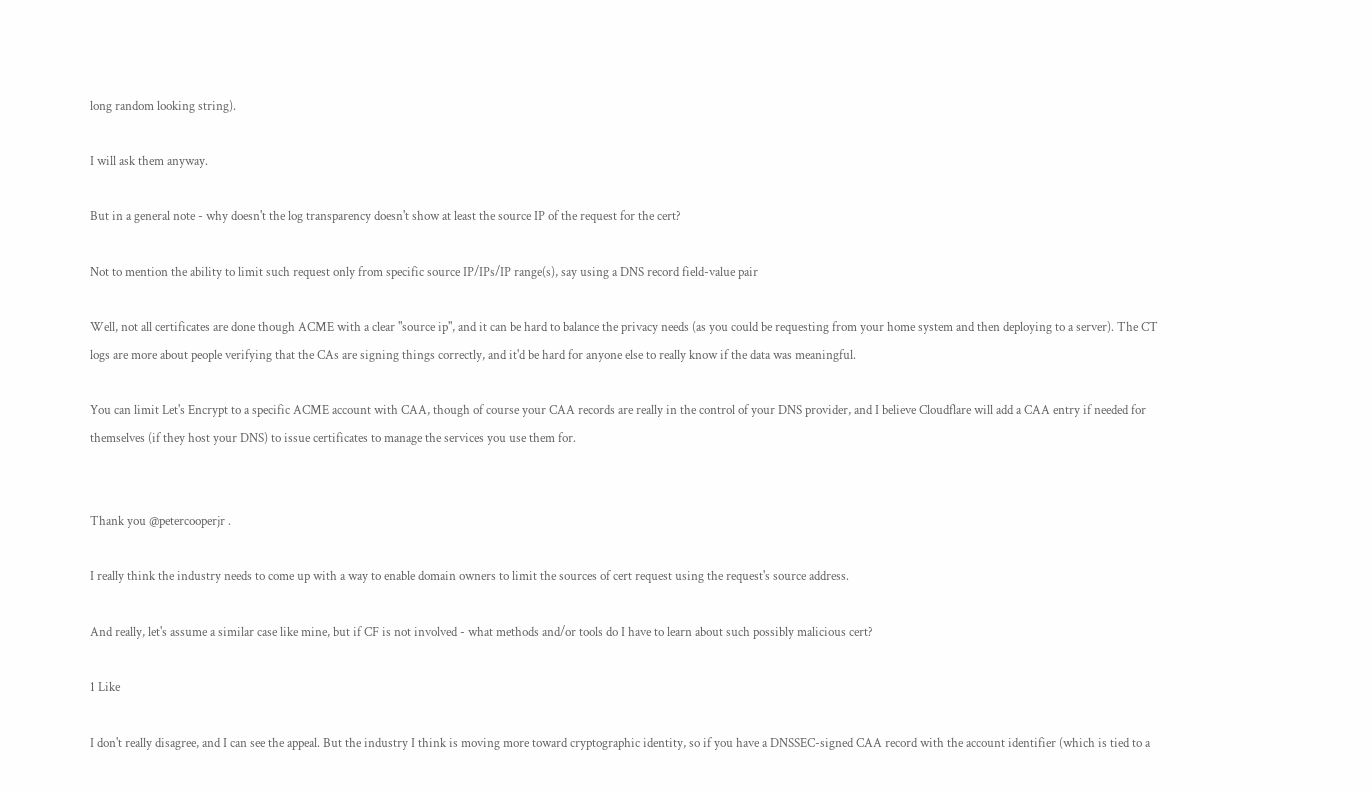long random looking string).

I will ask them anyway.

But in a general note - why doesn't the log transparency doesn't show at least the source IP of the request for the cert?

Not to mention the ability to limit such request only from specific source IP/IPs/IP range(s), say using a DNS record field-value pair

Well, not all certificates are done though ACME with a clear "source ip", and it can be hard to balance the privacy needs (as you could be requesting from your home system and then deploying to a server). The CT logs are more about people verifying that the CAs are signing things correctly, and it'd be hard for anyone else to really know if the data was meaningful.

You can limit Let's Encrypt to a specific ACME account with CAA, though of course your CAA records are really in the control of your DNS provider, and I believe Cloudflare will add a CAA entry if needed for themselves (if they host your DNS) to issue certificates to manage the services you use them for.


Thank you @petercooperjr .

I really think the industry needs to come up with a way to enable domain owners to limit the sources of cert request using the request's source address.

And really, let's assume a similar case like mine, but if CF is not involved - what methods and/or tools do I have to learn about such possibly malicious cert?

1 Like

I don't really disagree, and I can see the appeal. But the industry I think is moving more toward cryptographic identity, so if you have a DNSSEC-signed CAA record with the account identifier (which is tied to a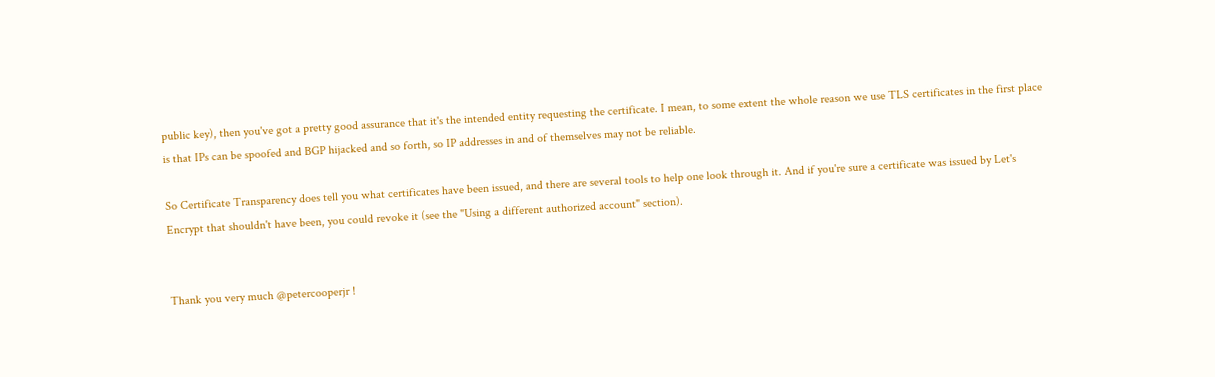public key), then you've got a pretty good assurance that it's the intended entity requesting the certificate. I mean, to some extent the whole reason we use TLS certificates in the first place is that IPs can be spoofed and BGP hijacked and so forth, so IP addresses in and of themselves may not be reliable.

So Certificate Transparency does tell you what certificates have been issued, and there are several tools to help one look through it. And if you're sure a certificate was issued by Let's Encrypt that shouldn't have been, you could revoke it (see the "Using a different authorized account" section).


Thank you very much @petercooperjr !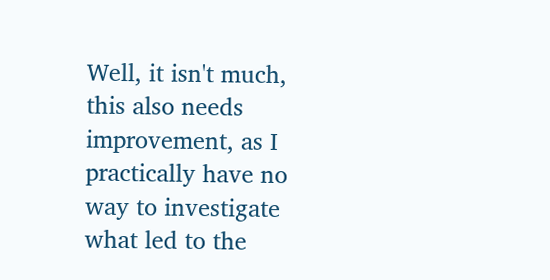Well, it isn't much, this also needs improvement, as I practically have no way to investigate what led to the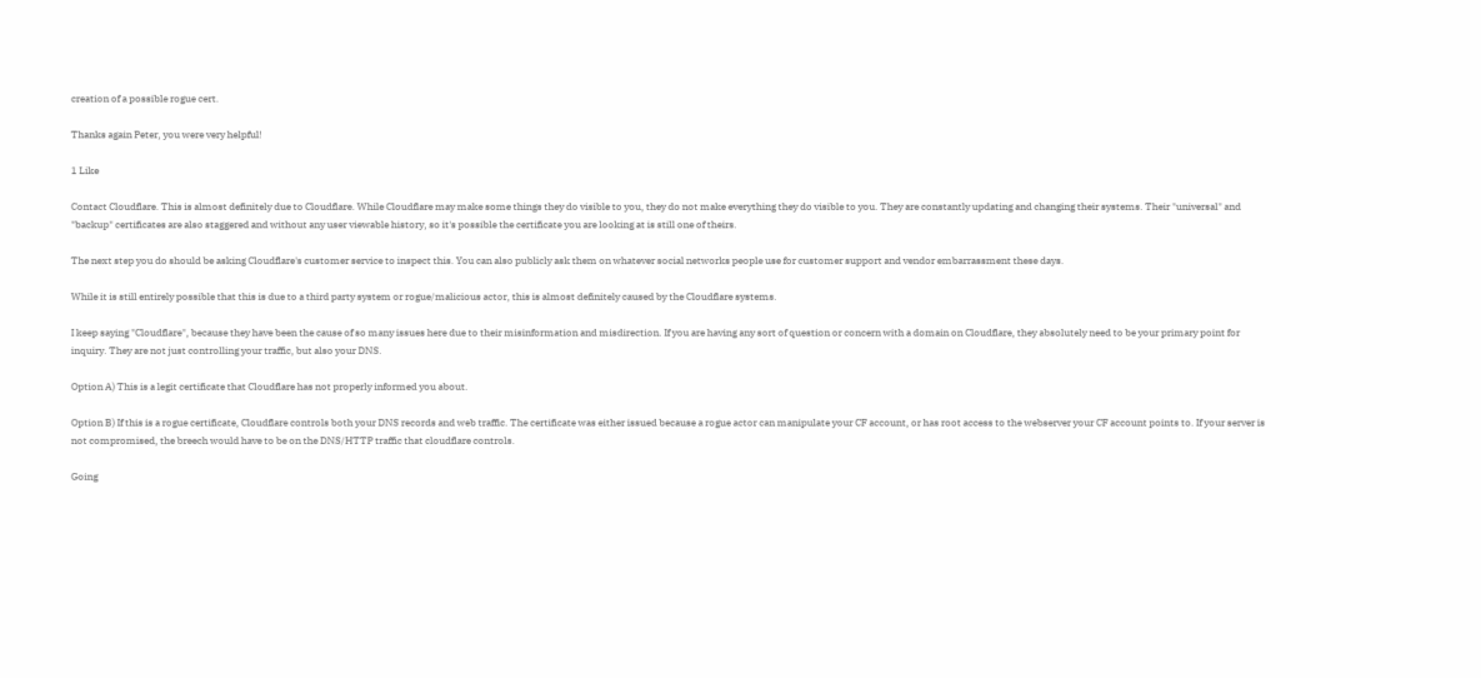creation of a possible rogue cert.

Thanks again Peter, you were very helpful!

1 Like

Contact Cloudflare. This is almost definitely due to Cloudflare. While Cloudflare may make some things they do visible to you, they do not make everything they do visible to you. They are constantly updating and changing their systems. Their "universal" and "backup" certificates are also staggered and without any user viewable history, so it's possible the certificate you are looking at is still one of theirs.

The next step you do should be asking Cloudflare's customer service to inspect this. You can also publicly ask them on whatever social networks people use for customer support and vendor embarrassment these days.

While it is still entirely possible that this is due to a third party system or rogue/malicious actor, this is almost definitely caused by the Cloudflare systems.

I keep saying "Cloudflare", because they have been the cause of so many issues here due to their misinformation and misdirection. If you are having any sort of question or concern with a domain on Cloudflare, they absolutely need to be your primary point for inquiry. They are not just controlling your traffic, but also your DNS.

Option A) This is a legit certificate that Cloudflare has not properly informed you about.

Option B) If this is a rogue certificate, Cloudflare controls both your DNS records and web traffic. The certificate was either issued because a rogue actor can manipulate your CF account, or has root access to the webserver your CF account points to. If your server is not compromised, the breech would have to be on the DNS/HTTP traffic that cloudflare controls.

Going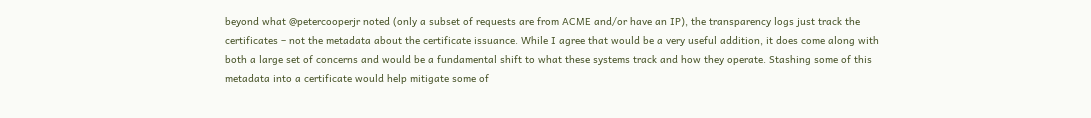beyond what @petercooperjr noted (only a subset of requests are from ACME and/or have an IP), the transparency logs just track the certificates – not the metadata about the certificate issuance. While I agree that would be a very useful addition, it does come along with both a large set of concerns and would be a fundamental shift to what these systems track and how they operate. Stashing some of this metadata into a certificate would help mitigate some of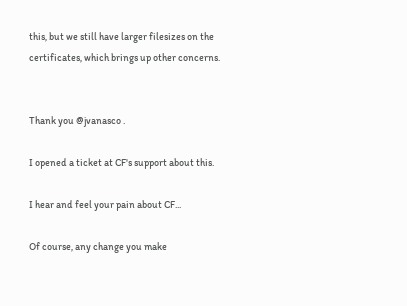this, but we still have larger filesizes on the certificates, which brings up other concerns.


Thank you @jvanasco .

I opened a ticket at CF's support about this.

I hear and feel your pain about CF...

Of course, any change you make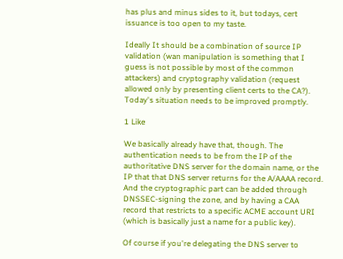has plus and minus sides to it, but todays, cert issuance is too open to my taste.

Ideally It should be a combination of source IP validation (wan manipulation is something that I guess is not possible by most of the common attackers) and cryptography validation (request allowed only by presenting client certs to the CA?).
Today's situation needs to be improved promptly.

1 Like

We basically already have that, though. The authentication needs to be from the IP of the authoritative DNS server for the domain name, or the IP that that DNS server returns for the A/AAAA record. And the cryptographic part can be added through DNSSEC-signing the zone, and by having a CAA record that restricts to a specific ACME account URI (which is basically just a name for a public key).

Of course if you're delegating the DNS server to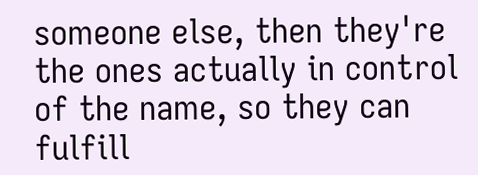someone else, then they're the ones actually in control of the name, so they can fulfill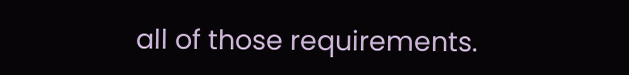all of those requirements.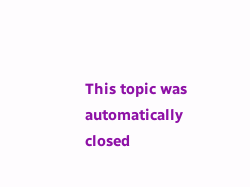This topic was automatically closed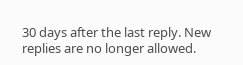30 days after the last reply. New replies are no longer allowed.